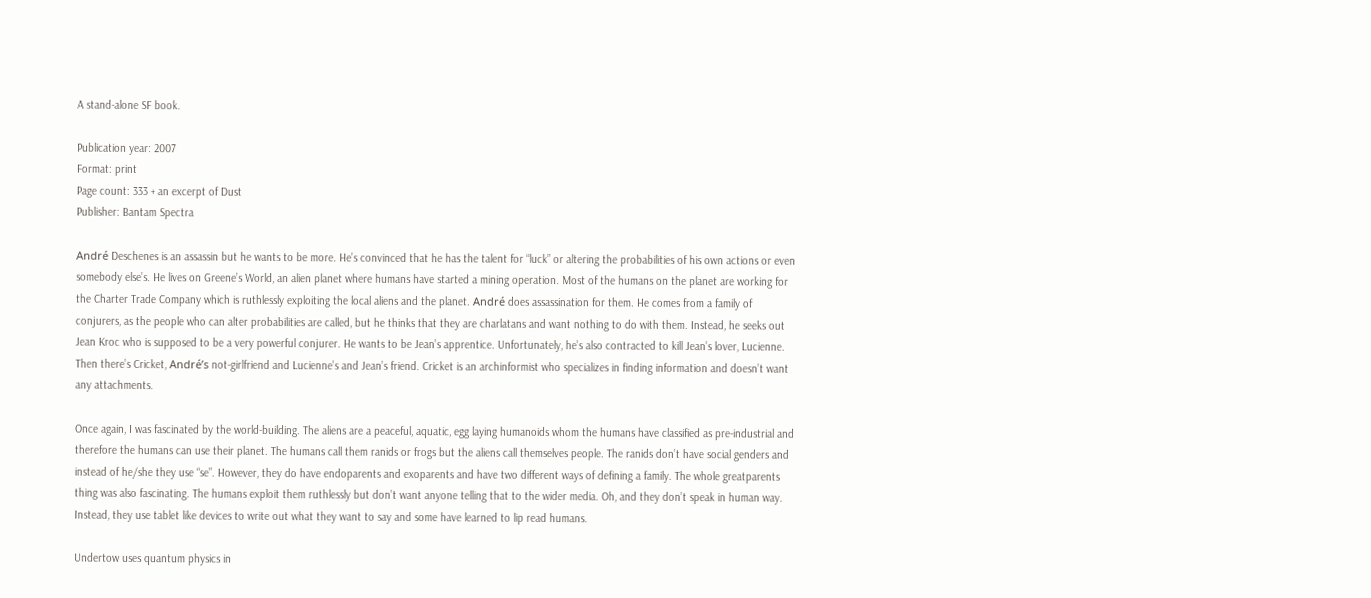A stand-alone SF book.

Publication year: 2007
Format: print
Page count: 333 + an excerpt of Dust
Publisher: Bantam Spectra

André Deschenes is an assassin but he wants to be more. He’s convinced that he has the talent for “luck” or altering the probabilities of his own actions or even somebody else’s. He lives on Greene’s World, an alien planet where humans have started a mining operation. Most of the humans on the planet are working for the Charter Trade Company which is ruthlessly exploiting the local aliens and the planet. André does assassination for them. He comes from a family of conjurers, as the people who can alter probabilities are called, but he thinks that they are charlatans and want nothing to do with them. Instead, he seeks out Jean Kroc who is supposed to be a very powerful conjurer. He wants to be Jean’s apprentice. Unfortunately, he’s also contracted to kill Jean’s lover, Lucienne. Then there’s Cricket, André’s not-girlfriend and Lucienne’s and Jean’s friend. Cricket is an archinformist who specializes in finding information and doesn’t want any attachments.

Once again, I was fascinated by the world-building. The aliens are a peaceful, aquatic, egg laying humanoids whom the humans have classified as pre-industrial and therefore the humans can use their planet. The humans call them ranids or frogs but the aliens call themselves people. The ranids don’t have social genders and instead of he/she they use “se”. However, they do have endoparents and exoparents and have two different ways of defining a family. The whole greatparents thing was also fascinating. The humans exploit them ruthlessly but don’t want anyone telling that to the wider media. Oh, and they don’t speak in human way. Instead, they use tablet like devices to write out what they want to say and some have learned to lip read humans.

Undertow uses quantum physics in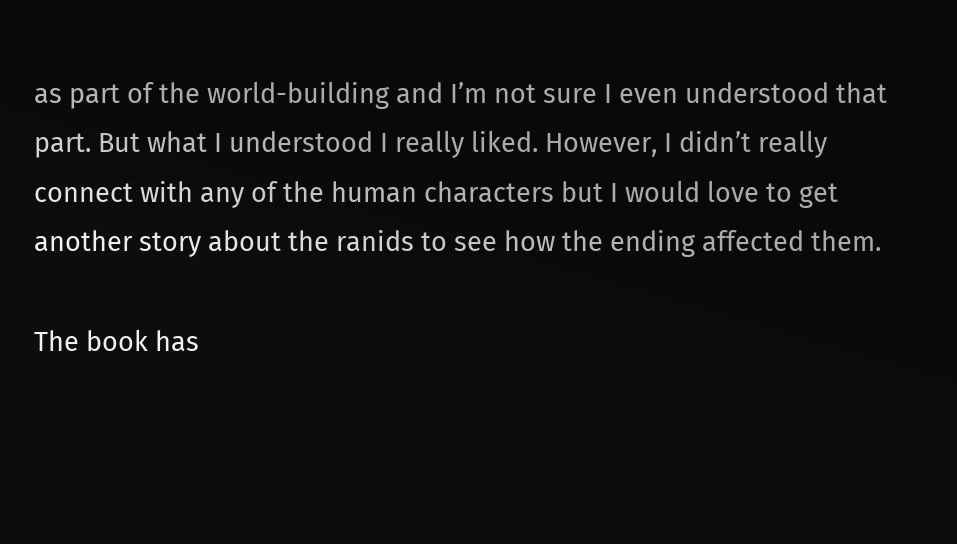as part of the world-building and I’m not sure I even understood that part. But what I understood I really liked. However, I didn’t really connect with any of the human characters but I would love to get another story about the ranids to see how the ending affected them.

The book has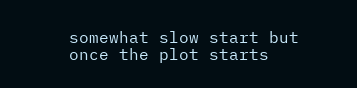somewhat slow start but once the plot starts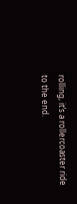rolling, it’s a rollercoaster ride to the end.